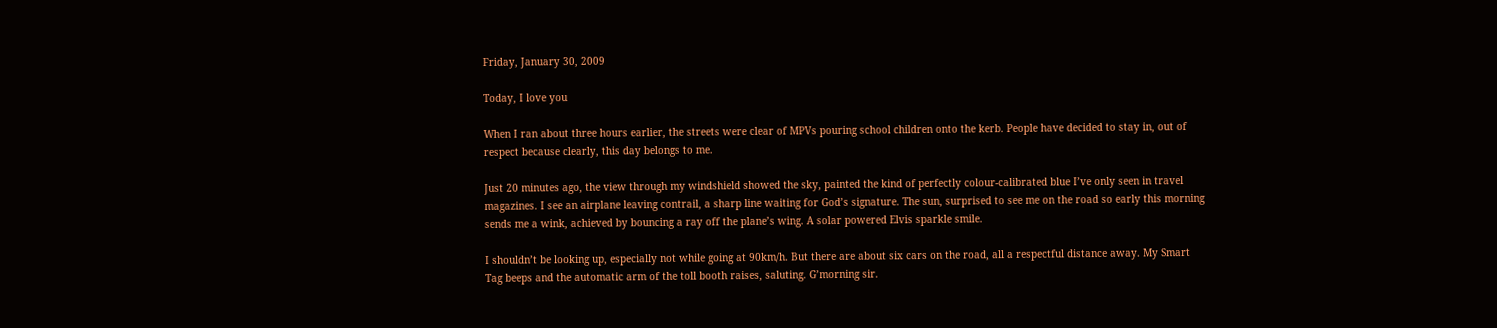Friday, January 30, 2009

Today, I love you

When I ran about three hours earlier, the streets were clear of MPVs pouring school children onto the kerb. People have decided to stay in, out of respect because clearly, this day belongs to me.

Just 20 minutes ago, the view through my windshield showed the sky, painted the kind of perfectly colour-calibrated blue I’ve only seen in travel magazines. I see an airplane leaving contrail, a sharp line waiting for God’s signature. The sun, surprised to see me on the road so early this morning sends me a wink, achieved by bouncing a ray off the plane’s wing. A solar powered Elvis sparkle smile.

I shouldn’t be looking up, especially not while going at 90km/h. But there are about six cars on the road, all a respectful distance away. My Smart Tag beeps and the automatic arm of the toll booth raises, saluting. G’morning sir.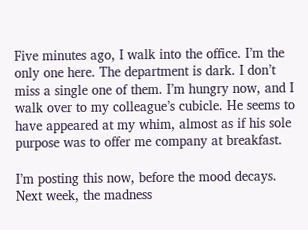Five minutes ago, I walk into the office. I’m the only one here. The department is dark. I don’t miss a single one of them. I’m hungry now, and I walk over to my colleague’s cubicle. He seems to have appeared at my whim, almost as if his sole purpose was to offer me company at breakfast.

I’m posting this now, before the mood decays. Next week, the madness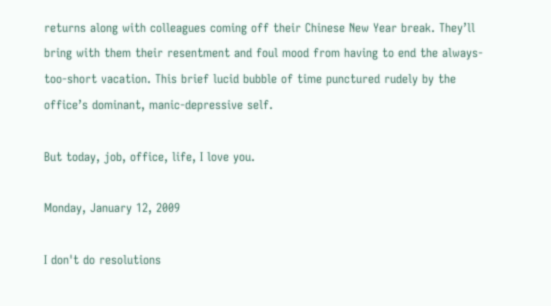returns along with colleagues coming off their Chinese New Year break. They’ll bring with them their resentment and foul mood from having to end the always-too-short vacation. This brief lucid bubble of time punctured rudely by the office’s dominant, manic-depressive self.

But today, job, office, life, I love you.

Monday, January 12, 2009

I don't do resolutions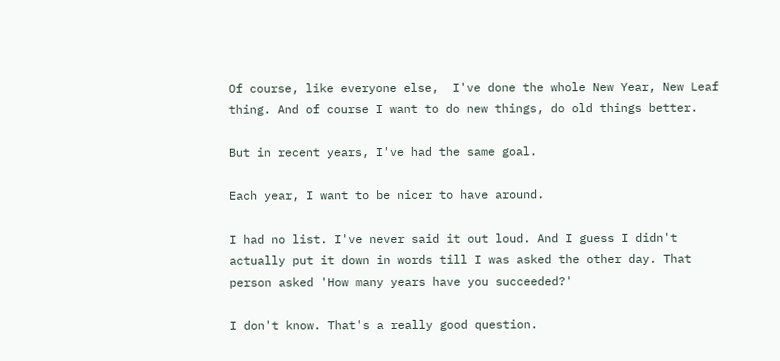Of course, like everyone else,  I've done the whole New Year, New Leaf thing. And of course I want to do new things, do old things better.

But in recent years, I've had the same goal.

Each year, I want to be nicer to have around.

I had no list. I've never said it out loud. And I guess I didn't actually put it down in words till I was asked the other day. That person asked 'How many years have you succeeded?'

I don't know. That's a really good question.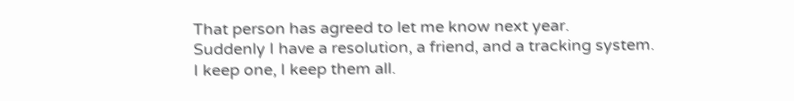That person has agreed to let me know next year.
Suddenly I have a resolution, a friend, and a tracking system.
I keep one, I keep them all.